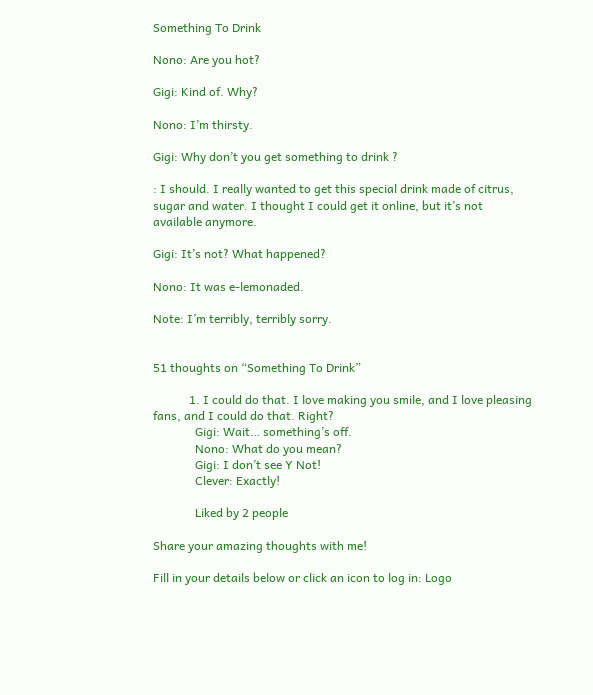Something To Drink

Nono: Are you hot?

Gigi: Kind of. Why?

Nono: I’m thirsty.

Gigi: Why don’t you get something to drink ?

: I should. I really wanted to get this special drink made of citrus, sugar and water. I thought I could get it online, but it’s not available anymore.

Gigi: It’s not? What happened?

Nono: It was e-lemonaded.

Note: I’m terribly, terribly sorry.


51 thoughts on “Something To Drink”

            1. I could do that. I love making you smile, and I love pleasing fans, and I could do that. Right?
              Gigi: Wait… something’s off.
              Nono: What do you mean?
              Gigi: I don’t see Y Not!
              Clever: Exactly!

              Liked by 2 people

Share your amazing thoughts with me!

Fill in your details below or click an icon to log in: Logo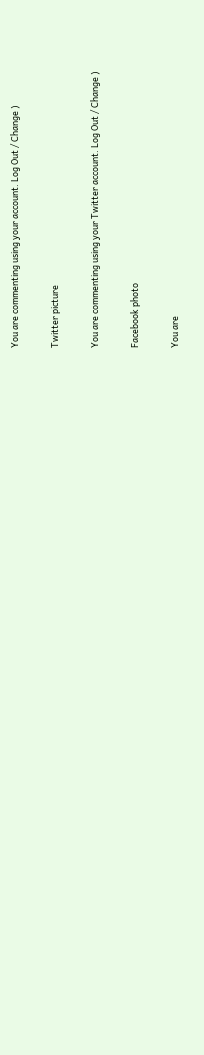You are commenting using your account. Log Out / Change )

Twitter picture

You are commenting using your Twitter account. Log Out / Change )

Facebook photo

You are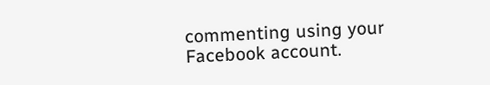commenting using your Facebook account.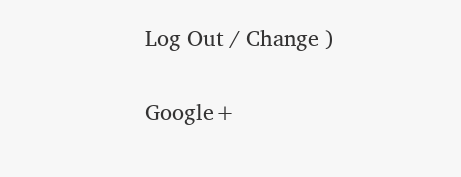Log Out / Change )

Google+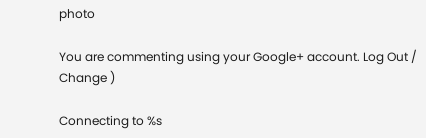photo

You are commenting using your Google+ account. Log Out / Change )

Connecting to %s